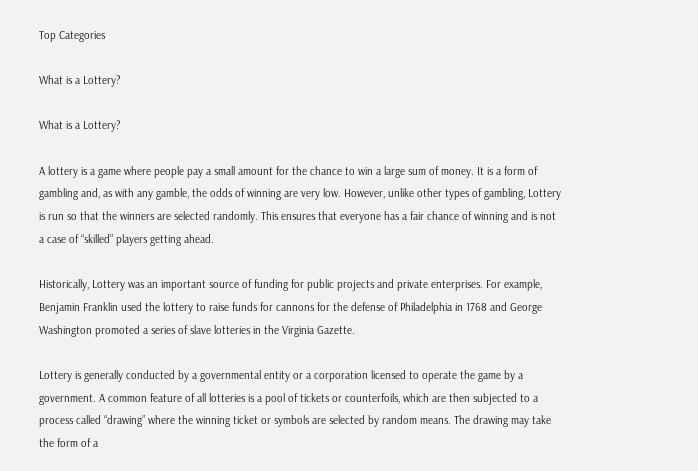Top Categories

What is a Lottery?

What is a Lottery?

A lottery is a game where people pay a small amount for the chance to win a large sum of money. It is a form of gambling and, as with any gamble, the odds of winning are very low. However, unlike other types of gambling, Lottery is run so that the winners are selected randomly. This ensures that everyone has a fair chance of winning and is not a case of “skilled” players getting ahead.

Historically, Lottery was an important source of funding for public projects and private enterprises. For example, Benjamin Franklin used the lottery to raise funds for cannons for the defense of Philadelphia in 1768 and George Washington promoted a series of slave lotteries in the Virginia Gazette.

Lottery is generally conducted by a governmental entity or a corporation licensed to operate the game by a government. A common feature of all lotteries is a pool of tickets or counterfoils, which are then subjected to a process called “drawing” where the winning ticket or symbols are selected by random means. The drawing may take the form of a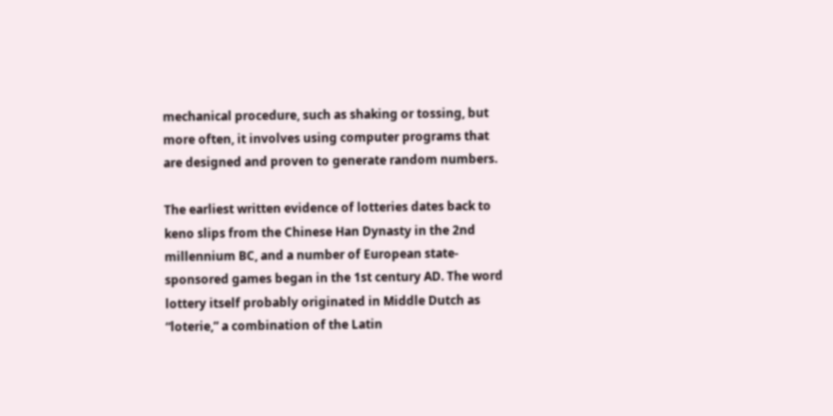mechanical procedure, such as shaking or tossing, but more often, it involves using computer programs that are designed and proven to generate random numbers.

The earliest written evidence of lotteries dates back to keno slips from the Chinese Han Dynasty in the 2nd millennium BC, and a number of European state-sponsored games began in the 1st century AD. The word lottery itself probably originated in Middle Dutch as “loterie,” a combination of the Latin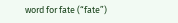word for fate (“fate”)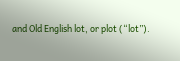and Old English lot, or plot (“lot”).